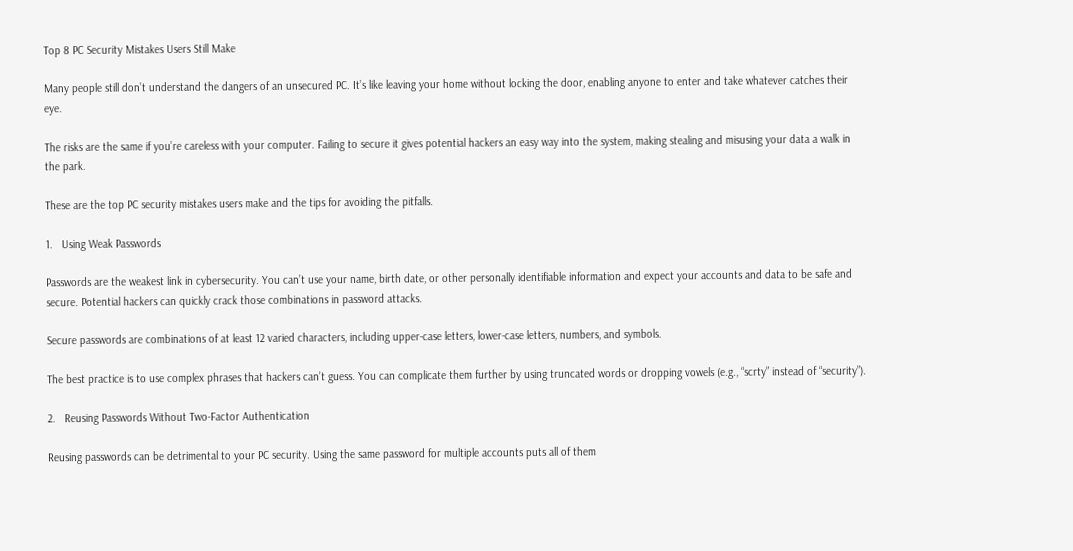Top 8 PC Security Mistakes Users Still Make

Many people still don’t understand the dangers of an unsecured PC. It’s like leaving your home without locking the door, enabling anyone to enter and take whatever catches their eye.

The risks are the same if you’re careless with your computer. Failing to secure it gives potential hackers an easy way into the system, making stealing and misusing your data a walk in the park.

These are the top PC security mistakes users make and the tips for avoiding the pitfalls.

1.   Using Weak Passwords

Passwords are the weakest link in cybersecurity. You can’t use your name, birth date, or other personally identifiable information and expect your accounts and data to be safe and secure. Potential hackers can quickly crack those combinations in password attacks.

Secure passwords are combinations of at least 12 varied characters, including upper-case letters, lower-case letters, numbers, and symbols.

The best practice is to use complex phrases that hackers can’t guess. You can complicate them further by using truncated words or dropping vowels (e.g., “scrty” instead of “security”).

2.   Reusing Passwords Without Two-Factor Authentication

Reusing passwords can be detrimental to your PC security. Using the same password for multiple accounts puts all of them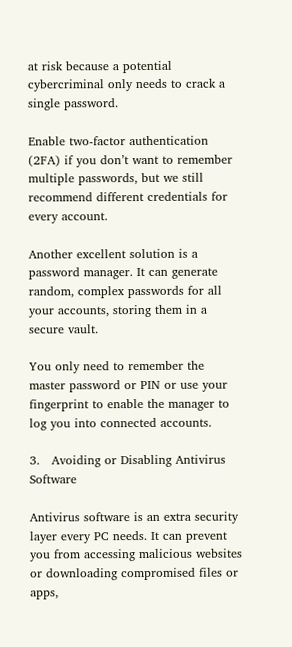at risk because a potential cybercriminal only needs to crack a single password.

Enable two-factor authentication (2FA) if you don’t want to remember multiple passwords, but we still recommend different credentials for every account.

Another excellent solution is a password manager. It can generate random, complex passwords for all your accounts, storing them in a secure vault.

You only need to remember the master password or PIN or use your fingerprint to enable the manager to log you into connected accounts.

3.   Avoiding or Disabling Antivirus Software

Antivirus software is an extra security layer every PC needs. It can prevent you from accessing malicious websites or downloading compromised files or apps,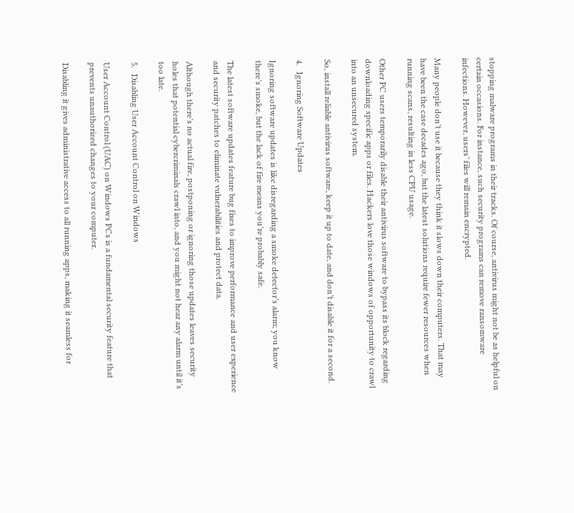stopping malware programs in their tracks. Of course, antivirus might not be as helpful on certain occasions. For instance, such security programs can remove ransomware infections. However, users’ files will remain encrypted.

Many people don’t use it because they think it slows down their computers. That may have been the case decades ago, but the latest solutions require fewer resources when running scans, resulting in less CPU usage.

Other PC users temporarily disable their antivirus software to bypass its block regarding downloading specific apps or files. Hackers love those windows of opportunity to crawl into an unsecured system.

So, install reliable antivirus software, keep it up to date, and don’t disable it for a second.

4.   Ignoring Software Updates

Ignoring software updates is like disregarding a smoke detector’s alarm; you know there’s smoke, but the lack of fire means you’re probably safe.

The latest software updates feature bug fixes to improve performance and user experience and security patches to eliminate vulnerabilities and protect data.

Although there’s no actual fire, postponing or ignoring those updates leaves security holes that potential cybercriminals crawl into, and you might not hear any alarm until it’s too late.

5.   Disabling User Account Control on Windows

User Account Control (UAC) on Windows PCs is a fundamental security feature that prevents unauthorized changes to your computer.

Disabling it gives administrative access to all running apps, making it seamless for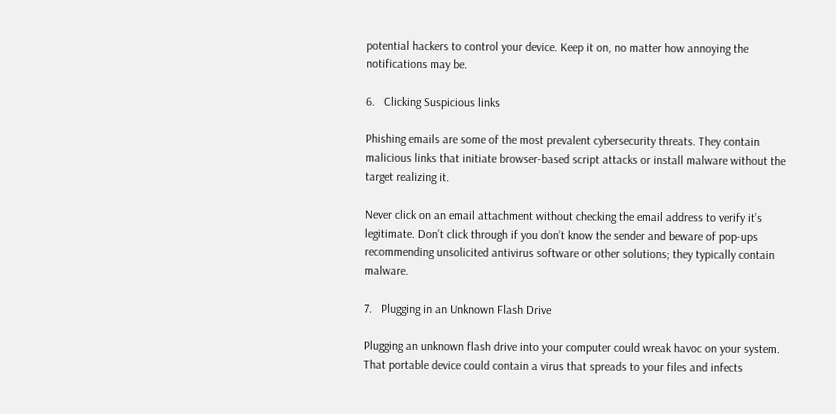potential hackers to control your device. Keep it on, no matter how annoying the notifications may be.

6.   Clicking Suspicious links

Phishing emails are some of the most prevalent cybersecurity threats. They contain malicious links that initiate browser-based script attacks or install malware without the target realizing it.

Never click on an email attachment without checking the email address to verify it’s legitimate. Don’t click through if you don’t know the sender and beware of pop-ups recommending unsolicited antivirus software or other solutions; they typically contain malware.

7.   Plugging in an Unknown Flash Drive

Plugging an unknown flash drive into your computer could wreak havoc on your system. That portable device could contain a virus that spreads to your files and infects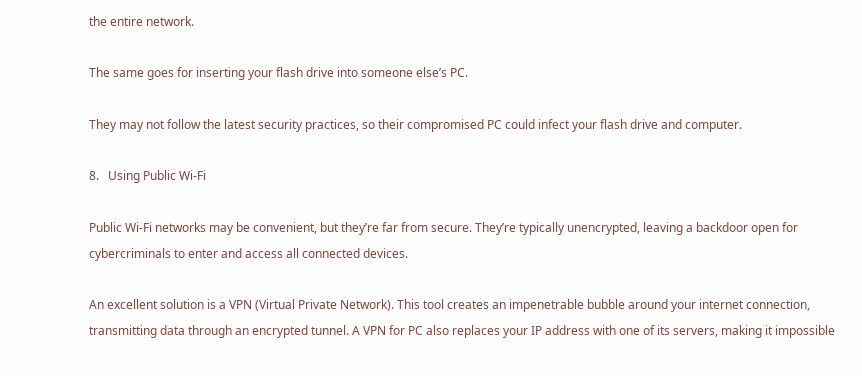the entire network.

The same goes for inserting your flash drive into someone else’s PC.

They may not follow the latest security practices, so their compromised PC could infect your flash drive and computer.

8.   Using Public Wi-Fi

Public Wi-Fi networks may be convenient, but they’re far from secure. They’re typically unencrypted, leaving a backdoor open for cybercriminals to enter and access all connected devices.

An excellent solution is a VPN (Virtual Private Network). This tool creates an impenetrable bubble around your internet connection, transmitting data through an encrypted tunnel. A VPN for PC also replaces your IP address with one of its servers, making it impossible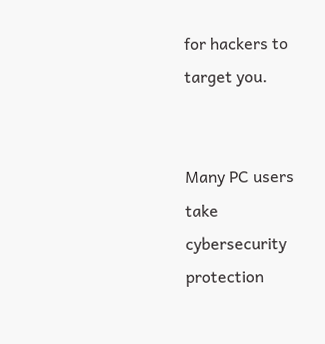for hackers to target you.


Many PC users take cybersecurity protection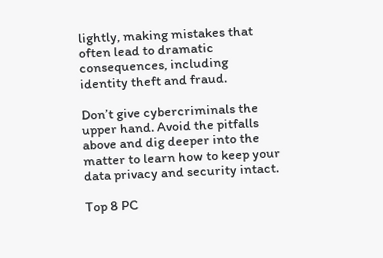lightly, making mistakes that often lead to dramatic consequences, including identity theft and fraud.

Don’t give cybercriminals the upper hand. Avoid the pitfalls above and dig deeper into the matter to learn how to keep your data privacy and security intact.

Top 8 PC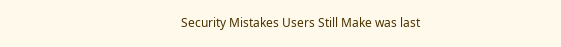Security Mistakes Users Still Make was last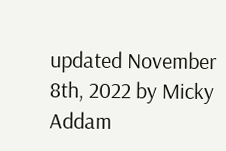updated November 8th, 2022 by Micky Addam